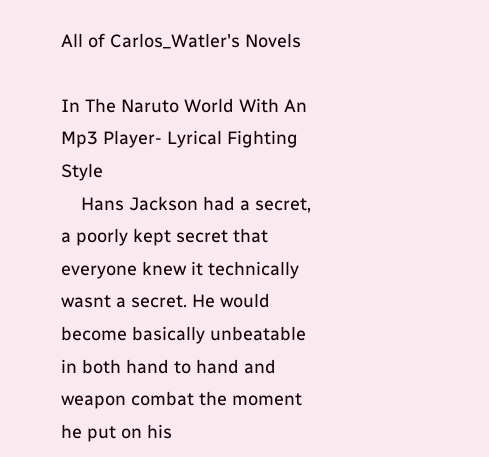All of Carlos_Watler's Novels

In The Naruto World With An Mp3 Player- Lyrical Fighting Style
    Hans Jackson had a secret, a poorly kept secret that everyone knew it technically wasnt a secret. He would become basically unbeatable in both hand to hand and weapon combat the moment he put on his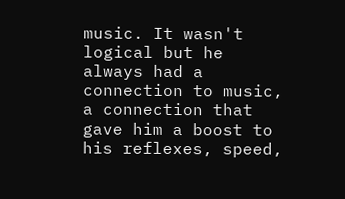music. It wasn't logical but he always had a connection to music, a connection that gave him a boost to his reflexes, speed,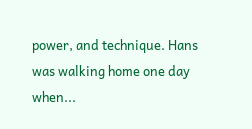power, and technique. Hans was walking home one day when...